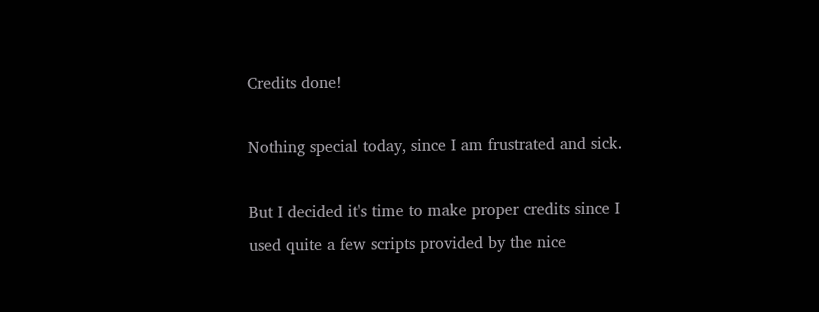Credits done!

Nothing special today, since I am frustrated and sick.

But I decided it's time to make proper credits since I used quite a few scripts provided by the nice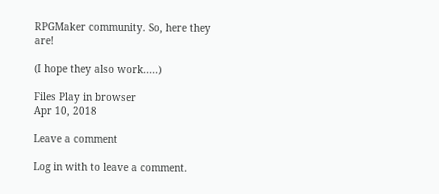RPGMaker community. So, here they are!

(I hope they also work.....)

Files Play in browser
Apr 10, 2018

Leave a comment

Log in with to leave a comment.